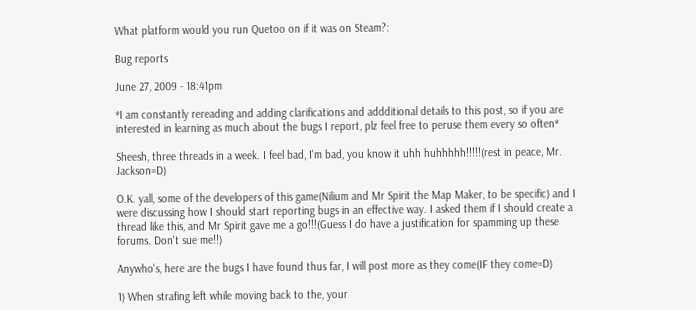What platform would you run Quetoo on if it was on Steam?:

Bug reports

June 27, 2009 - 18:41pm

*I am constantly rereading and adding clarifications and addditional details to this post, so if you are interested in learning as much about the bugs I report, plz feel free to peruse them every so often*

Sheesh, three threads in a week. I feel bad, I'm bad, you know it uhh huhhhhh!!!!!(rest in peace, Mr. Jackson=D)

O.K. yall, some of the developers of this game(Nilium and Mr Spirit the Map Maker, to be specific) and I were discussing how I should start reporting bugs in an effective way. I asked them if I should create a thread like this, and Mr Spirit gave me a go!!!(Guess I do have a justification for spamming up these forums. Don't sue me!!)

Anywho's, here are the bugs I have found thus far, I will post more as they come(IF they come=D)

1) When strafing left while moving back to the, your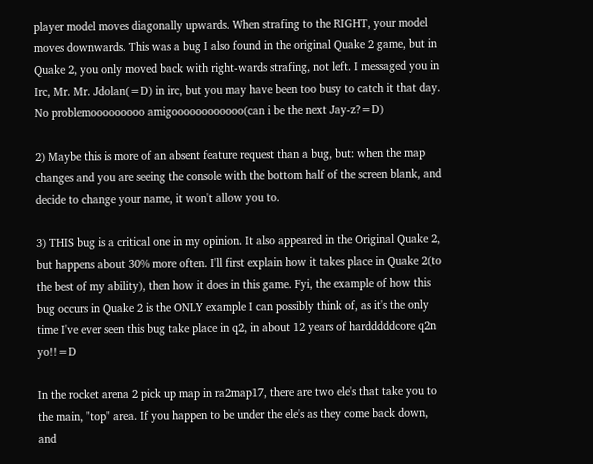player model moves diagonally upwards. When strafing to the RIGHT, your model moves downwards. This was a bug I also found in the original Quake 2 game, but in Quake 2, you only moved back with right-wards strafing, not left. I messaged you in Irc, Mr. Mr. Jdolan(=D) in irc, but you may have been too busy to catch it that day. No problemooooooooo amigoooooooooooo(can i be the next Jay-z?=D)

2) Maybe this is more of an absent feature request than a bug, but: when the map changes and you are seeing the console with the bottom half of the screen blank, and decide to change your name, it won't allow you to.

3) THIS bug is a critical one in my opinion. It also appeared in the Original Quake 2, but happens about 30% more often. I'll first explain how it takes place in Quake 2(to the best of my ability), then how it does in this game. Fyi, the example of how this bug occurs in Quake 2 is the ONLY example I can possibly think of, as it's the only time I've ever seen this bug take place in q2, in about 12 years of hardddddcore q2n yo!!=D

In the rocket arena 2 pick up map in ra2map17, there are two ele's that take you to the main, "top" area. If you happen to be under the ele's as they come back down, and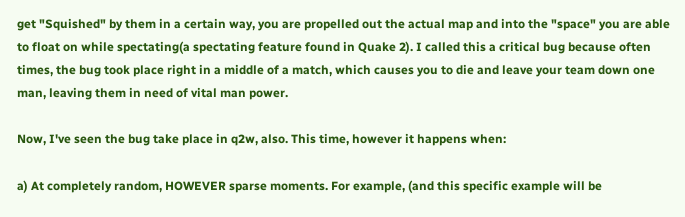get "Squished" by them in a certain way, you are propelled out the actual map and into the "space" you are able to float on while spectating(a spectating feature found in Quake 2). I called this a critical bug because often times, the bug took place right in a middle of a match, which causes you to die and leave your team down one man, leaving them in need of vital man power.

Now, I've seen the bug take place in q2w, also. This time, however it happens when:

a) At completely random, HOWEVER sparse moments. For example, (and this specific example will be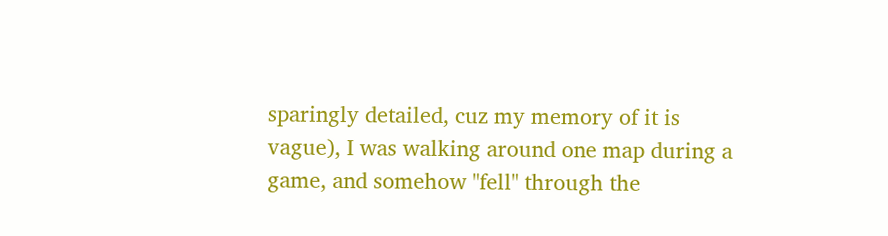sparingly detailed, cuz my memory of it is vague), I was walking around one map during a game, and somehow "fell" through the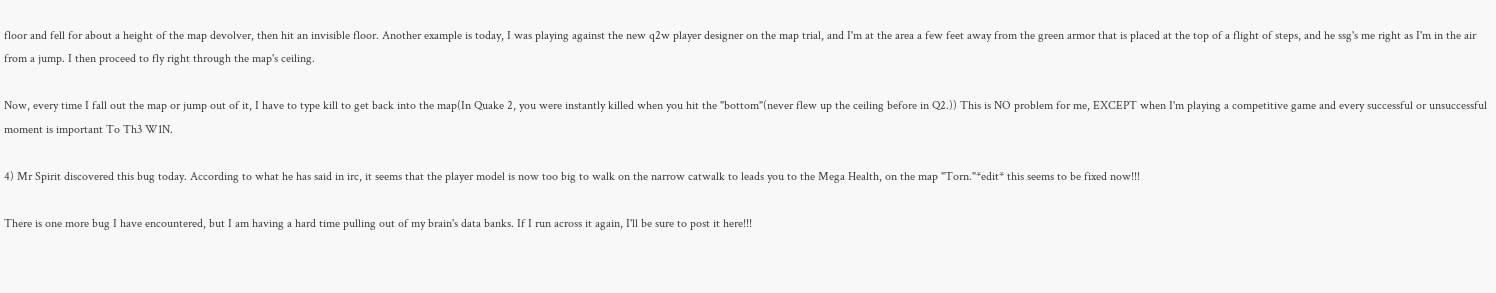floor and fell for about a height of the map devolver, then hit an invisible floor. Another example is today, I was playing against the new q2w player designer on the map trial, and I'm at the area a few feet away from the green armor that is placed at the top of a flight of steps, and he ssg's me right as I'm in the air from a jump. I then proceed to fly right through the map's ceiling.

Now, every time I fall out the map or jump out of it, I have to type kill to get back into the map(In Quake 2, you were instantly killed when you hit the "bottom"(never flew up the ceiling before in Q2.)) This is NO problem for me, EXCEPT when I'm playing a competitive game and every successful or unsuccessful moment is important To Th3 W1N.

4) Mr Spirit discovered this bug today. According to what he has said in irc, it seems that the player model is now too big to walk on the narrow catwalk to leads you to the Mega Health, on the map "Torn."*edit* this seems to be fixed now!!!

There is one more bug I have encountered, but I am having a hard time pulling out of my brain's data banks. If I run across it again, I'll be sure to post it here!!!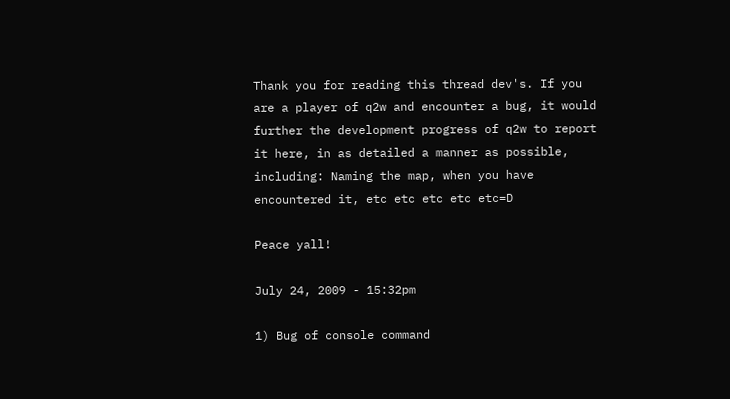Thank you for reading this thread dev's. If you are a player of q2w and encounter a bug, it would further the development progress of q2w to report it here, in as detailed a manner as possible, including: Naming the map, when you have encountered it, etc etc etc etc etc=D

Peace yall!

July 24, 2009 - 15:32pm

1) Bug of console command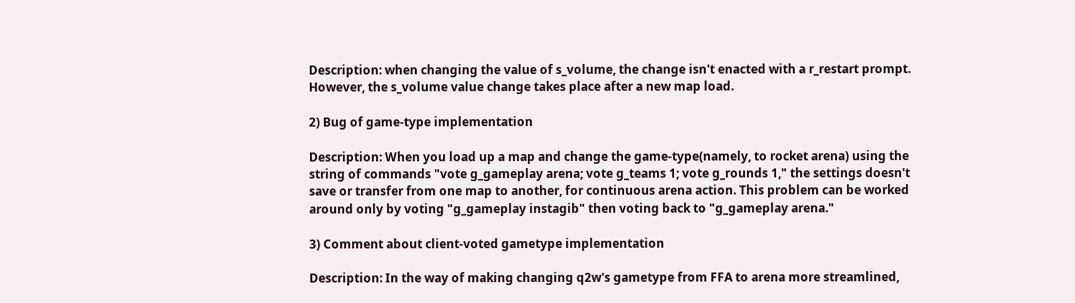Description: when changing the value of s_volume, the change isn't enacted with a r_restart prompt. However, the s_volume value change takes place after a new map load.

2) Bug of game-type implementation

Description: When you load up a map and change the game-type(namely, to rocket arena) using the string of commands "vote g_gameplay arena; vote g_teams 1; vote g_rounds 1," the settings doesn't save or transfer from one map to another, for continuous arena action. This problem can be worked around only by voting "g_gameplay instagib" then voting back to "g_gameplay arena."

3) Comment about client-voted gametype implementation

Description: In the way of making changing q2w's gametype from FFA to arena more streamlined,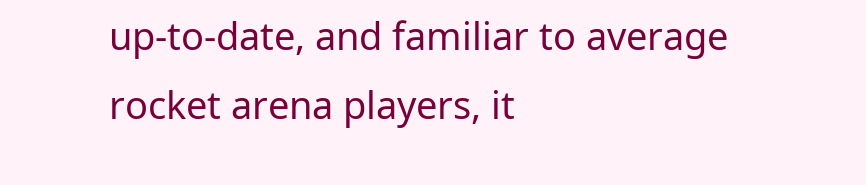up-to-date, and familiar to average rocket arena players, it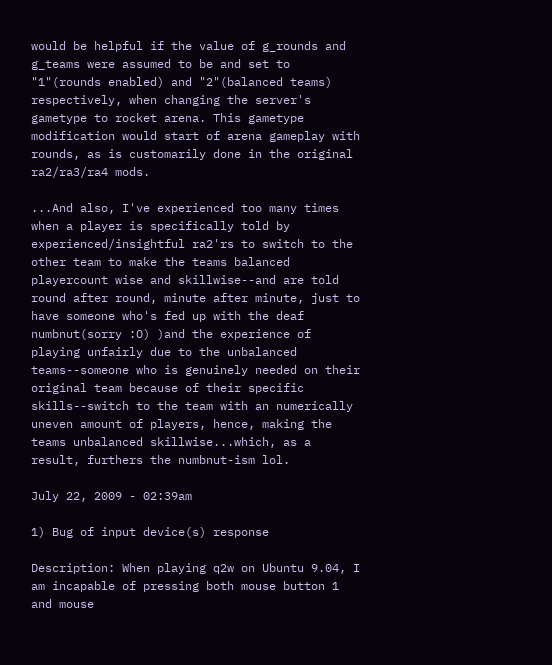would be helpful if the value of g_rounds and g_teams were assumed to be and set to "1"(rounds enabled) and "2"(balanced teams) respectively, when changing the server's gametype to rocket arena. This gametype modification would start of arena gameplay with rounds, as is customarily done in the original ra2/ra3/ra4 mods.

...And also, I've experienced too many times when a player is specifically told by experienced/insightful ra2'rs to switch to the other team to make the teams balanced playercount wise and skillwise--and are told round after round, minute after minute, just to have someone who's fed up with the deaf numbnut(sorry :O) )and the experience of playing unfairly due to the unbalanced teams--someone who is genuinely needed on their original team because of their specific skills--switch to the team with an numerically uneven amount of players, hence, making the teams unbalanced skillwise...which, as a result, furthers the numbnut-ism lol.

July 22, 2009 - 02:39am

1) Bug of input device(s) response

Description: When playing q2w on Ubuntu 9.04, I am incapable of pressing both mouse button 1 and mouse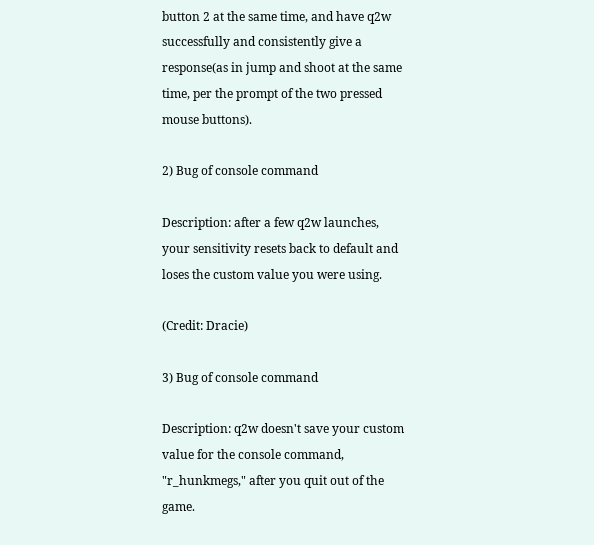button 2 at the same time, and have q2w successfully and consistently give a response(as in jump and shoot at the same time, per the prompt of the two pressed mouse buttons).

2) Bug of console command

Description: after a few q2w launches, your sensitivity resets back to default and loses the custom value you were using.

(Credit: Dracie)

3) Bug of console command

Description: q2w doesn't save your custom value for the console command, "r_hunkmegs," after you quit out of the game.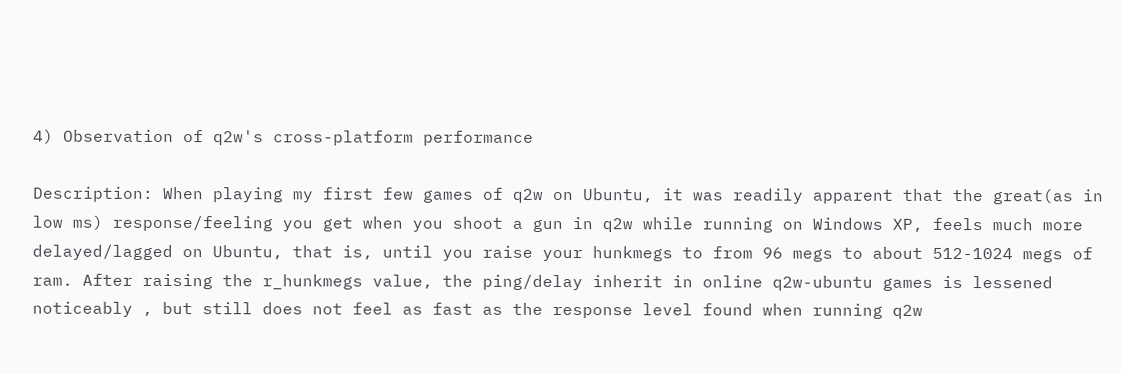4) Observation of q2w's cross-platform performance

Description: When playing my first few games of q2w on Ubuntu, it was readily apparent that the great(as in low ms) response/feeling you get when you shoot a gun in q2w while running on Windows XP, feels much more delayed/lagged on Ubuntu, that is, until you raise your hunkmegs to from 96 megs to about 512-1024 megs of ram. After raising the r_hunkmegs value, the ping/delay inherit in online q2w-ubuntu games is lessened noticeably , but still does not feel as fast as the response level found when running q2w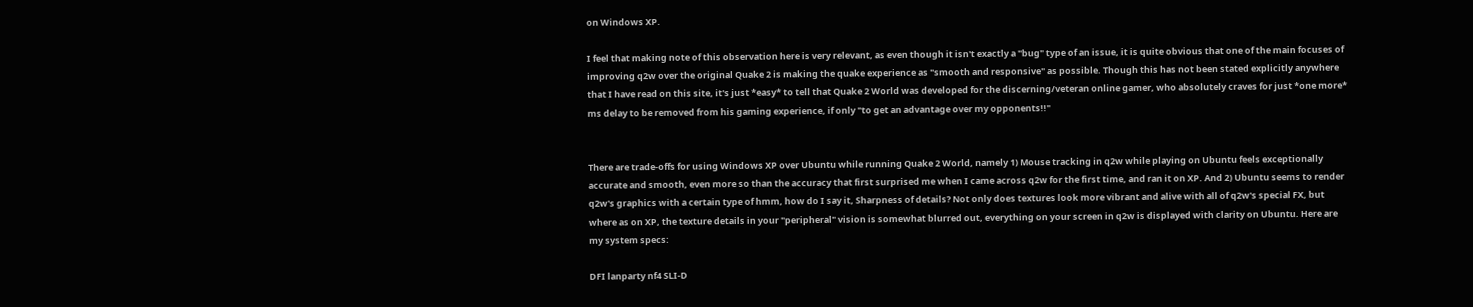on Windows XP.

I feel that making note of this observation here is very relevant, as even though it isn't exactly a "bug" type of an issue, it is quite obvious that one of the main focuses of improving q2w over the original Quake 2 is making the quake experience as "smooth and responsive" as possible. Though this has not been stated explicitly anywhere that I have read on this site, it's just *easy* to tell that Quake 2 World was developed for the discerning/veteran online gamer, who absolutely craves for just *one more* ms delay to be removed from his gaming experience, if only "to get an advantage over my opponents!!"


There are trade-offs for using Windows XP over Ubuntu while running Quake 2 World, namely 1) Mouse tracking in q2w while playing on Ubuntu feels exceptionally accurate and smooth, even more so than the accuracy that first surprised me when I came across q2w for the first time, and ran it on XP. And 2) Ubuntu seems to render q2w's graphics with a certain type of hmm, how do I say it, Sharpness of details? Not only does textures look more vibrant and alive with all of q2w's special FX, but where as on XP, the texture details in your "peripheral" vision is somewhat blurred out, everything on your screen in q2w is displayed with clarity on Ubuntu. Here are my system specs:

DFI lanparty nf4 SLI-D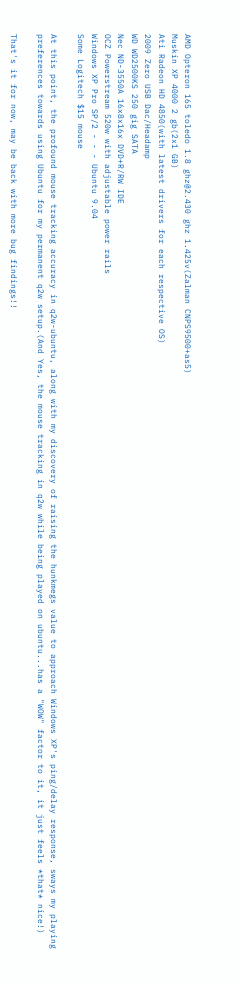AMD Opteron 165 toledo 1.8 ghz@2.430 ghz 1.425v(Zalman CNPS9500+as5)
Muskin XP 4000 2 gb(2x1 GB)
Ati Radeon HD 4850(with latest drivers for each respective OS)
2009 Zero USB Dac/Headamp
WD WD2500KS 250 gig SATA
Nec ND-3550A 16x8x16x DVD+R/RW IDE
OCZ Powerstream 520w with adjustable power rails
Windows XP Pro SP/2 - - - Ubuntu 9.04
Some Logitech $15 mouse

At this point, the profound mouse tracking accuracy in q2w-ubuntu, along with my discovery of raising the hunkmegs value to approach Windows XP's ping/delay response, sways my playing preferences towards using Ubuntu for my permanent q2w setup.(And Yes, the mouse tracking in q2w while being played on ubuntu...has a "WOW" factor to it, it just feels *that* nice!)

That's it for now, may be back with more bug findings!!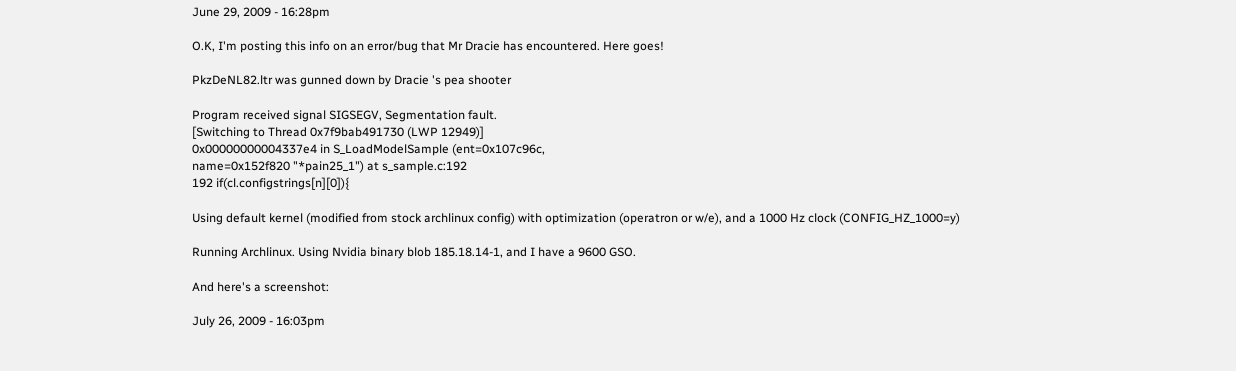June 29, 2009 - 16:28pm

O.K, I'm posting this info on an error/bug that Mr Dracie has encountered. Here goes!

PkzDeNL82.ltr was gunned down by Dracie 's pea shooter

Program received signal SIGSEGV, Segmentation fault.
[Switching to Thread 0x7f9bab491730 (LWP 12949)]
0x00000000004337e4 in S_LoadModelSample (ent=0x107c96c,
name=0x152f820 "*pain25_1") at s_sample.c:192
192 if(cl.configstrings[n][0]){

Using default kernel (modified from stock archlinux config) with optimization (operatron or w/e), and a 1000 Hz clock (CONFIG_HZ_1000=y)

Running Archlinux. Using Nvidia binary blob 185.18.14-1, and I have a 9600 GSO.

And here's a screenshot:

July 26, 2009 - 16:03pm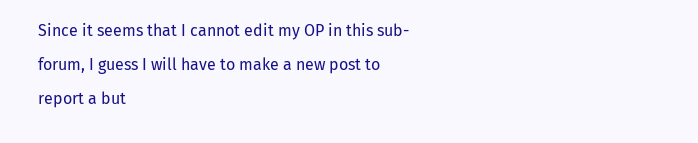Since it seems that I cannot edit my OP in this sub-forum, I guess I will have to make a new post to report a but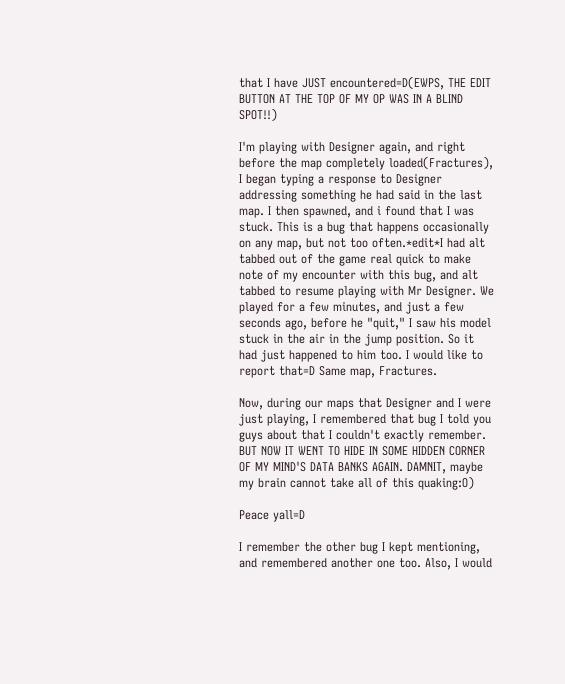that I have JUST encountered=D(EWPS, THE EDIT BUTTON AT THE TOP OF MY OP WAS IN A BLIND SPOT!!)

I'm playing with Designer again, and right before the map completely loaded(Fractures), I began typing a response to Designer addressing something he had said in the last map. I then spawned, and i found that I was stuck. This is a bug that happens occasionally on any map, but not too often.*edit*I had alt tabbed out of the game real quick to make note of my encounter with this bug, and alt tabbed to resume playing with Mr Designer. We played for a few minutes, and just a few seconds ago, before he "quit," I saw his model stuck in the air in the jump position. So it had just happened to him too. I would like to report that=D Same map, Fractures.

Now, during our maps that Designer and I were just playing, I remembered that bug I told you guys about that I couldn't exactly remember. BUT NOW IT WENT TO HIDE IN SOME HIDDEN CORNER OF MY MIND'S DATA BANKS AGAIN. DAMNIT, maybe my brain cannot take all of this quaking:O)

Peace yall=D

I remember the other bug I kept mentioning, and remembered another one too. Also, I would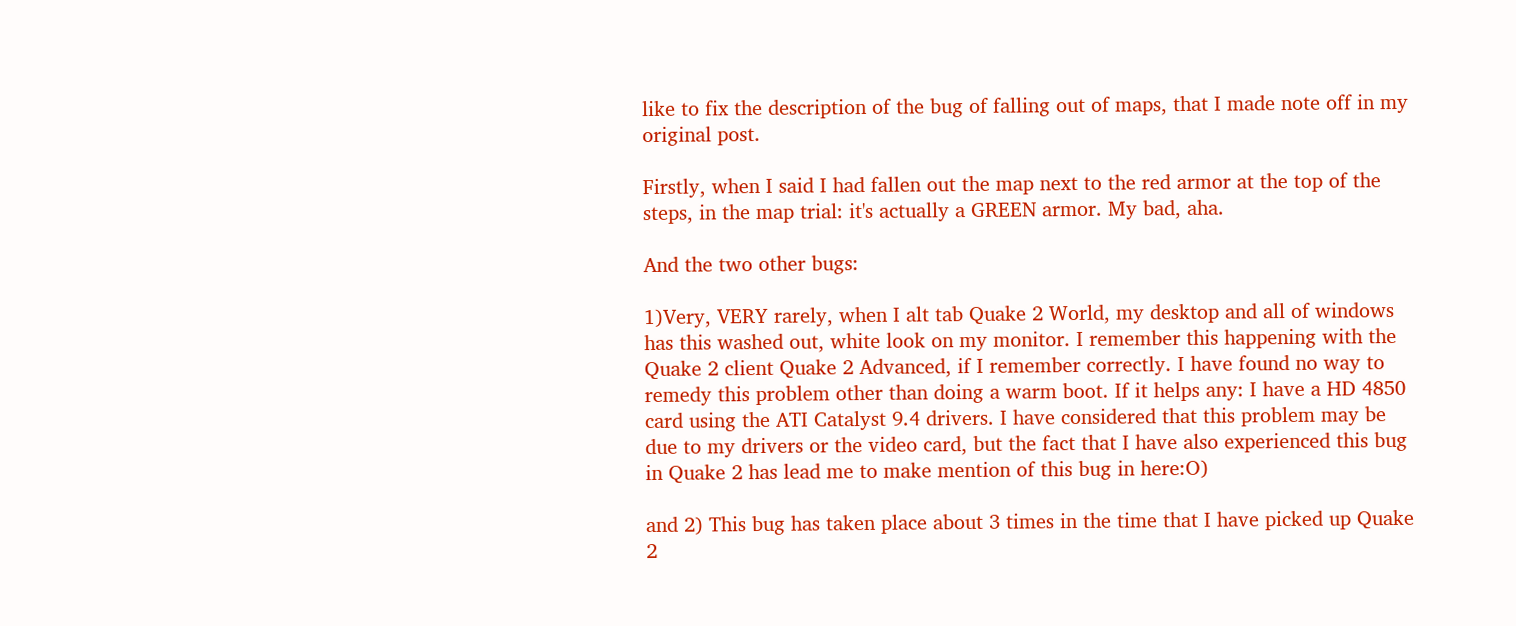like to fix the description of the bug of falling out of maps, that I made note off in my original post.

Firstly, when I said I had fallen out the map next to the red armor at the top of the steps, in the map trial: it's actually a GREEN armor. My bad, aha.

And the two other bugs:

1)Very, VERY rarely, when I alt tab Quake 2 World, my desktop and all of windows has this washed out, white look on my monitor. I remember this happening with the Quake 2 client Quake 2 Advanced, if I remember correctly. I have found no way to remedy this problem other than doing a warm boot. If it helps any: I have a HD 4850 card using the ATI Catalyst 9.4 drivers. I have considered that this problem may be due to my drivers or the video card, but the fact that I have also experienced this bug in Quake 2 has lead me to make mention of this bug in here:O)

and 2) This bug has taken place about 3 times in the time that I have picked up Quake 2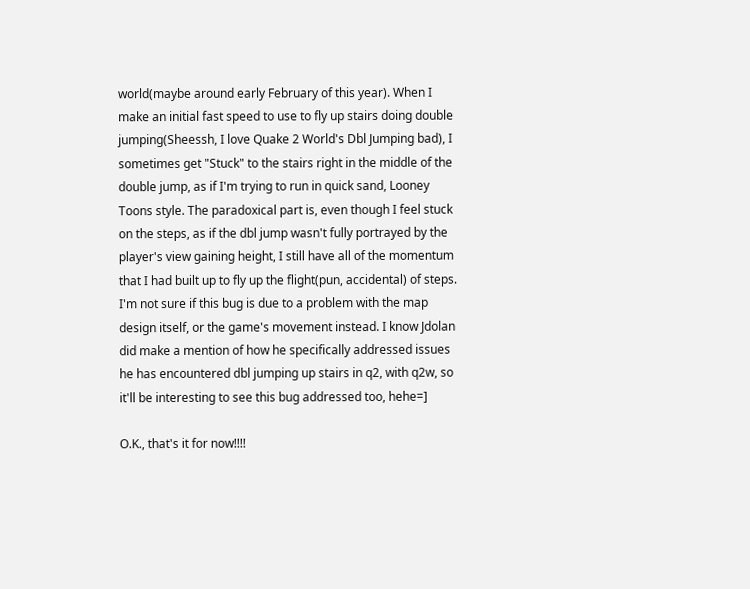world(maybe around early February of this year). When I make an initial fast speed to use to fly up stairs doing double jumping(Sheessh, I love Quake 2 World's Dbl Jumping bad), I sometimes get "Stuck" to the stairs right in the middle of the double jump, as if I'm trying to run in quick sand, Looney Toons style. The paradoxical part is, even though I feel stuck on the steps, as if the dbl jump wasn't fully portrayed by the player's view gaining height, I still have all of the momentum that I had built up to fly up the flight(pun, accidental) of steps. I'm not sure if this bug is due to a problem with the map design itself, or the game's movement instead. I know Jdolan did make a mention of how he specifically addressed issues he has encountered dbl jumping up stairs in q2, with q2w, so it'll be interesting to see this bug addressed too, hehe=]

O.K., that's it for now!!!!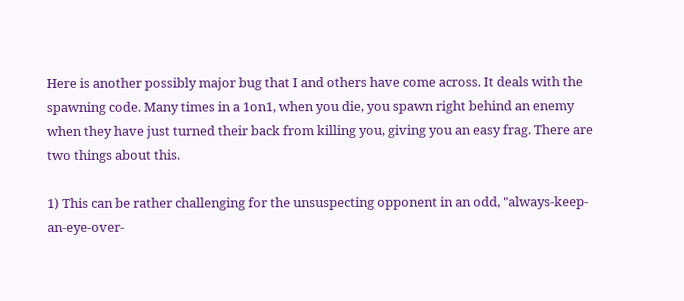Here is another possibly major bug that I and others have come across. It deals with the spawning code. Many times in a 1on1, when you die, you spawn right behind an enemy when they have just turned their back from killing you, giving you an easy frag. There are two things about this.

1) This can be rather challenging for the unsuspecting opponent in an odd, "always-keep-an-eye-over-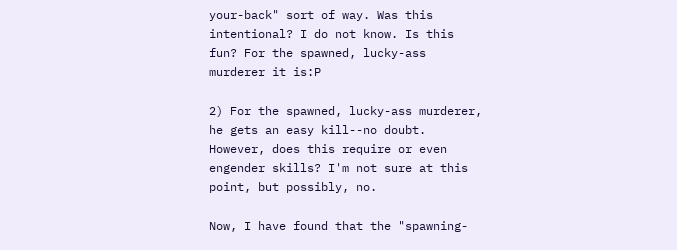your-back" sort of way. Was this intentional? I do not know. Is this fun? For the spawned, lucky-ass murderer it is:P

2) For the spawned, lucky-ass murderer, he gets an easy kill--no doubt. However, does this require or even engender skills? I'm not sure at this point, but possibly, no.

Now, I have found that the "spawning-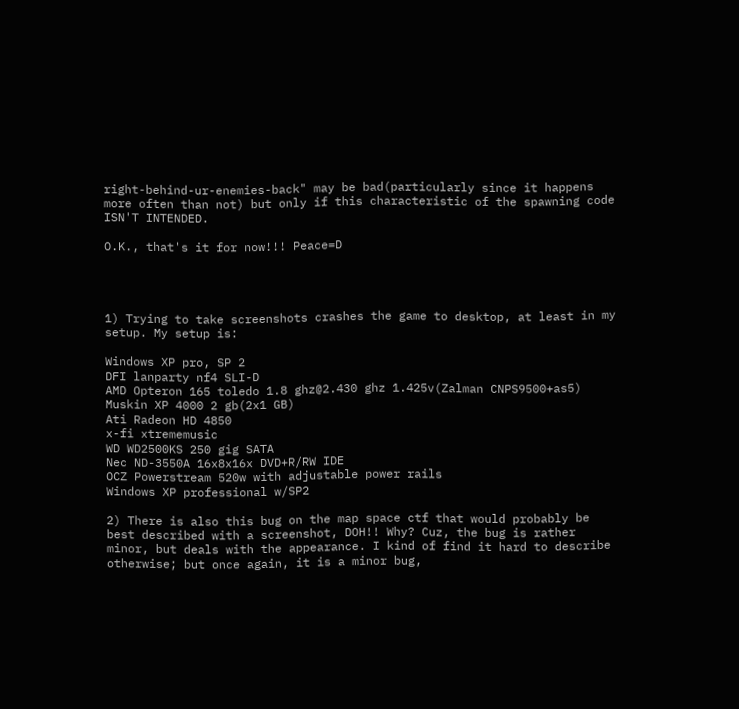right-behind-ur-enemies-back" may be bad(particularly since it happens more often than not) but only if this characteristic of the spawning code ISN'T INTENDED.

O.K., that's it for now!!! Peace=D




1) Trying to take screenshots crashes the game to desktop, at least in my setup. My setup is:

Windows XP pro, SP 2
DFI lanparty nf4 SLI-D
AMD Opteron 165 toledo 1.8 ghz@2.430 ghz 1.425v(Zalman CNPS9500+as5)
Muskin XP 4000 2 gb(2x1 GB)
Ati Radeon HD 4850
x-fi xtrememusic
WD WD2500KS 250 gig SATA
Nec ND-3550A 16x8x16x DVD+R/RW IDE
OCZ Powerstream 520w with adjustable power rails
Windows XP professional w/SP2

2) There is also this bug on the map space ctf that would probably be best described with a screenshot, DOH!! Why? Cuz, the bug is rather minor, but deals with the appearance. I kind of find it hard to describe otherwise; but once again, it is a minor bug,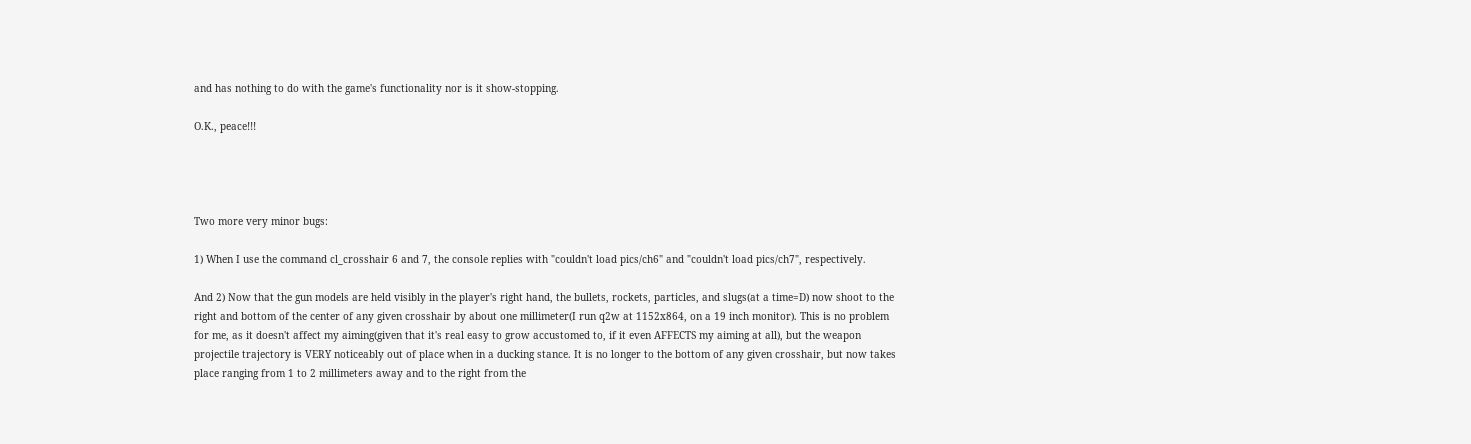and has nothing to do with the game's functionality nor is it show-stopping.

O.K., peace!!!




Two more very minor bugs:

1) When I use the command cl_crosshair 6 and 7, the console replies with "couldn't load pics/ch6" and "couldn't load pics/ch7", respectively.

And 2) Now that the gun models are held visibly in the player's right hand, the bullets, rockets, particles, and slugs(at a time=D) now shoot to the right and bottom of the center of any given crosshair by about one millimeter(I run q2w at 1152x864, on a 19 inch monitor). This is no problem for me, as it doesn't affect my aiming(given that it's real easy to grow accustomed to, if it even AFFECTS my aiming at all), but the weapon projectile trajectory is VERY noticeably out of place when in a ducking stance. It is no longer to the bottom of any given crosshair, but now takes place ranging from 1 to 2 millimeters away and to the right from the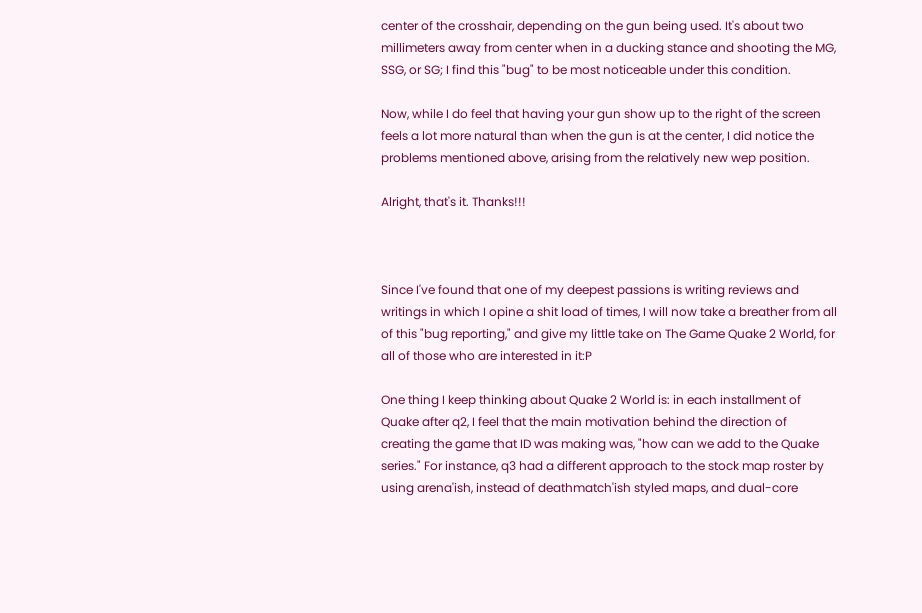center of the crosshair, depending on the gun being used. It's about two millimeters away from center when in a ducking stance and shooting the MG, SSG, or SG; I find this "bug" to be most noticeable under this condition.

Now, while I do feel that having your gun show up to the right of the screen feels a lot more natural than when the gun is at the center, I did notice the problems mentioned above, arising from the relatively new wep position.

Alright, that's it. Thanks!!!



Since I've found that one of my deepest passions is writing reviews and writings in which I opine a shit load of times, I will now take a breather from all of this "bug reporting," and give my little take on The Game Quake 2 World, for all of those who are interested in it:P

One thing I keep thinking about Quake 2 World is: in each installment of Quake after q2, I feel that the main motivation behind the direction of creating the game that ID was making was, "how can we add to the Quake series." For instance, q3 had a different approach to the stock map roster by using arena'ish, instead of deathmatch'ish styled maps, and dual-core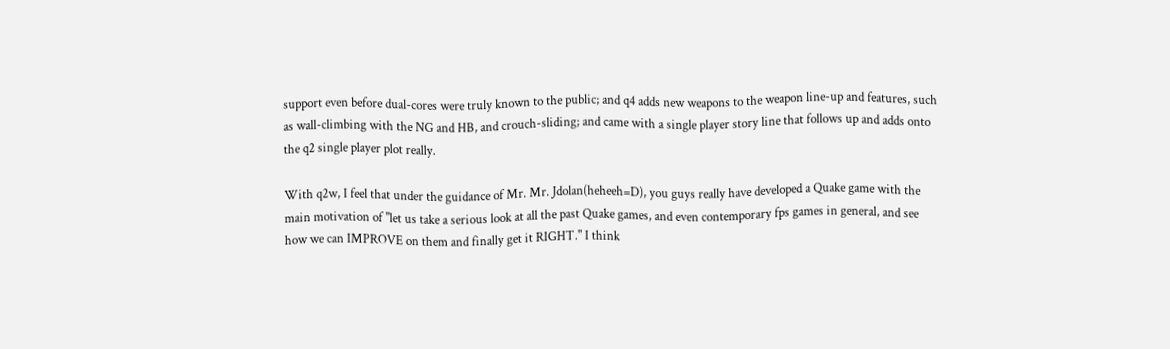support even before dual-cores were truly known to the public; and q4 adds new weapons to the weapon line-up and features, such as wall-climbing with the NG and HB, and crouch-sliding; and came with a single player story line that follows up and adds onto the q2 single player plot really.

With q2w, I feel that under the guidance of Mr. Mr. Jdolan(heheeh=D), you guys really have developed a Quake game with the main motivation of "let us take a serious look at all the past Quake games, and even contemporary fps games in general, and see how we can IMPROVE on them and finally get it RIGHT." I think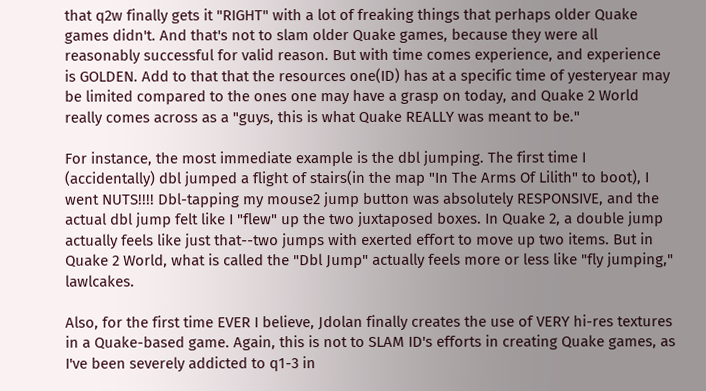that q2w finally gets it "RIGHT" with a lot of freaking things that perhaps older Quake games didn't. And that's not to slam older Quake games, because they were all reasonably successful for valid reason. But with time comes experience, and experience is GOLDEN. Add to that that the resources one(ID) has at a specific time of yesteryear may be limited compared to the ones one may have a grasp on today, and Quake 2 World really comes across as a "guys, this is what Quake REALLY was meant to be."

For instance, the most immediate example is the dbl jumping. The first time I (accidentally) dbl jumped a flight of stairs(in the map "In The Arms Of Lilith" to boot), I went NUTS!!!! Dbl-tapping my mouse2 jump button was absolutely RESPONSIVE, and the actual dbl jump felt like I "flew" up the two juxtaposed boxes. In Quake 2, a double jump actually feels like just that--two jumps with exerted effort to move up two items. But in Quake 2 World, what is called the "Dbl Jump" actually feels more or less like "fly jumping," lawlcakes.

Also, for the first time EVER I believe, Jdolan finally creates the use of VERY hi-res textures in a Quake-based game. Again, this is not to SLAM ID's efforts in creating Quake games, as I've been severely addicted to q1-3 in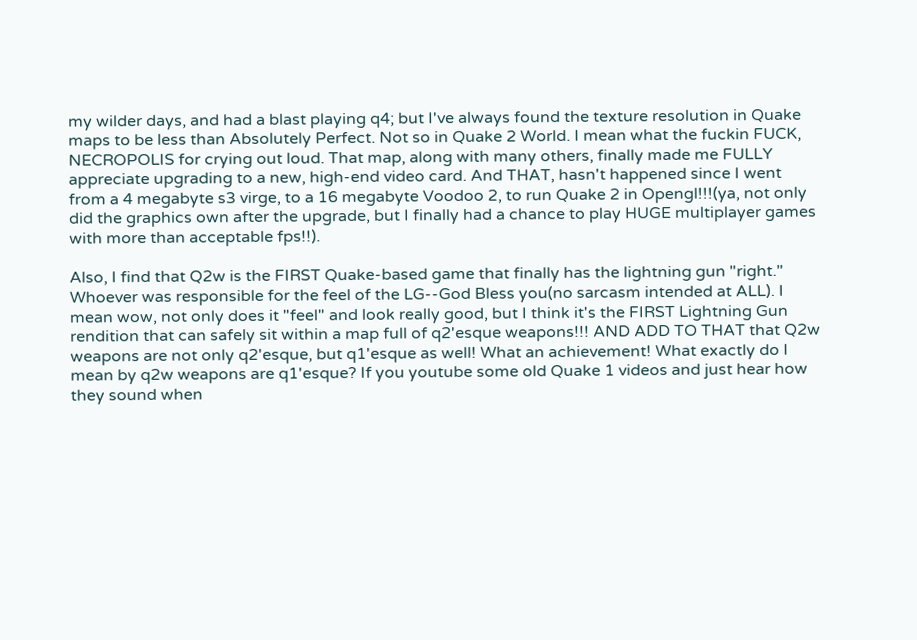my wilder days, and had a blast playing q4; but I've always found the texture resolution in Quake maps to be less than Absolutely Perfect. Not so in Quake 2 World. I mean what the fuckin FUCK, NECROPOLIS for crying out loud. That map, along with many others, finally made me FULLY appreciate upgrading to a new, high-end video card. And THAT, hasn't happened since I went from a 4 megabyte s3 virge, to a 16 megabyte Voodoo 2, to run Quake 2 in Opengl!!!(ya, not only did the graphics own after the upgrade, but I finally had a chance to play HUGE multiplayer games with more than acceptable fps!!).

Also, I find that Q2w is the FIRST Quake-based game that finally has the lightning gun "right." Whoever was responsible for the feel of the LG--God Bless you(no sarcasm intended at ALL). I mean wow, not only does it "feel" and look really good, but I think it's the FIRST Lightning Gun rendition that can safely sit within a map full of q2'esque weapons!!! AND ADD TO THAT that Q2w weapons are not only q2'esque, but q1'esque as well! What an achievement! What exactly do I mean by q2w weapons are q1'esque? If you youtube some old Quake 1 videos and just hear how they sound when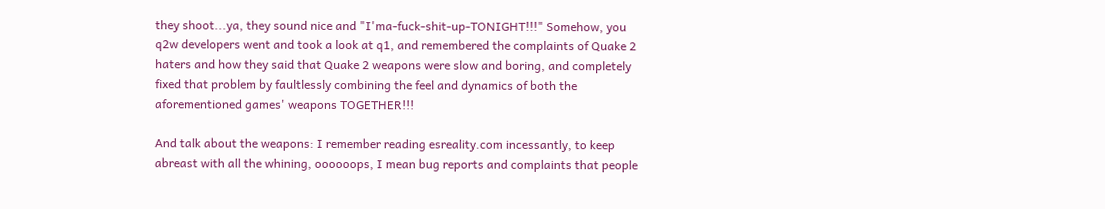they shoot...ya, they sound nice and "I'ma-fuck-shit-up-TONIGHT!!!" Somehow, you q2w developers went and took a look at q1, and remembered the complaints of Quake 2 haters and how they said that Quake 2 weapons were slow and boring, and completely fixed that problem by faultlessly combining the feel and dynamics of both the aforementioned games' weapons TOGETHER!!!

And talk about the weapons: I remember reading esreality.com incessantly, to keep abreast with all the whining, oooooops, I mean bug reports and complaints that people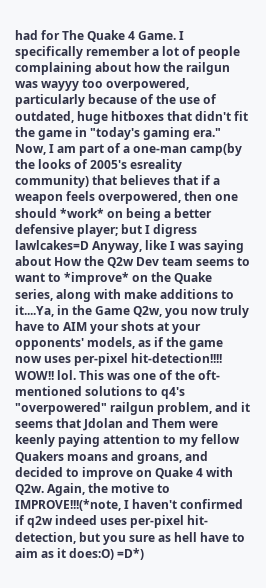had for The Quake 4 Game. I specifically remember a lot of people complaining about how the railgun was wayyy too overpowered, particularly because of the use of outdated, huge hitboxes that didn't fit the game in "today's gaming era." Now, I am part of a one-man camp(by the looks of 2005's esreality community) that believes that if a weapon feels overpowered, then one should *work* on being a better defensive player; but I digress lawlcakes=D Anyway, like I was saying about How the Q2w Dev team seems to want to *improve* on the Quake series, along with make additions to it....Ya, in the Game Q2w, you now truly have to AIM your shots at your opponents' models, as if the game now uses per-pixel hit-detection!!!! WOW!! lol. This was one of the oft-mentioned solutions to q4's "overpowered" railgun problem, and it seems that Jdolan and Them were keenly paying attention to my fellow Quakers moans and groans, and decided to improve on Quake 4 with Q2w. Again, the motive to IMPROVE!!!(*note, I haven't confirmed if q2w indeed uses per-pixel hit-detection, but you sure as hell have to aim as it does:O) =D*)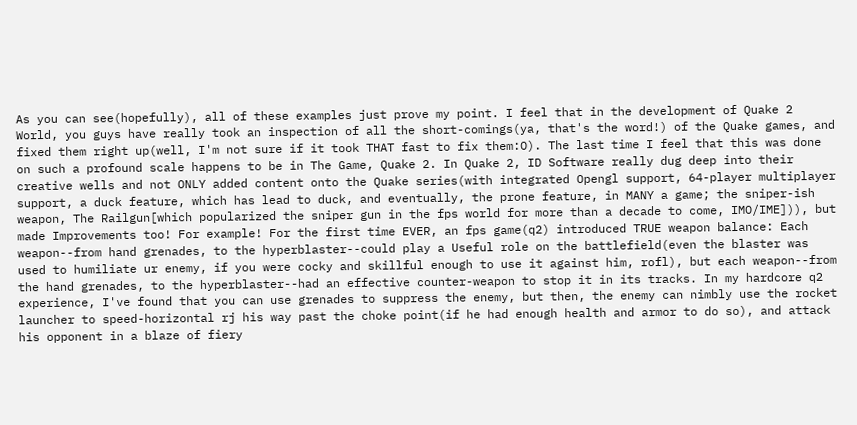As you can see(hopefully), all of these examples just prove my point. I feel that in the development of Quake 2 World, you guys have really took an inspection of all the short-comings(ya, that's the word!) of the Quake games, and fixed them right up(well, I'm not sure if it took THAT fast to fix them:O). The last time I feel that this was done on such a profound scale happens to be in The Game, Quake 2. In Quake 2, ID Software really dug deep into their creative wells and not ONLY added content onto the Quake series(with integrated Opengl support, 64-player multiplayer support, a duck feature, which has lead to duck, and eventually, the prone feature, in MANY a game; the sniper-ish weapon, The Railgun[which popularized the sniper gun in the fps world for more than a decade to come, IMO/IME])), but made Improvements too! For example! For the first time EVER, an fps game(q2) introduced TRUE weapon balance: Each weapon--from hand grenades, to the hyperblaster--could play a Useful role on the battlefield(even the blaster was used to humiliate ur enemy, if you were cocky and skillful enough to use it against him, rofl), but each weapon--from the hand grenades, to the hyperblaster--had an effective counter-weapon to stop it in its tracks. In my hardcore q2 experience, I've found that you can use grenades to suppress the enemy, but then, the enemy can nimbly use the rocket launcher to speed-horizontal rj his way past the choke point(if he had enough health and armor to do so), and attack his opponent in a blaze of fiery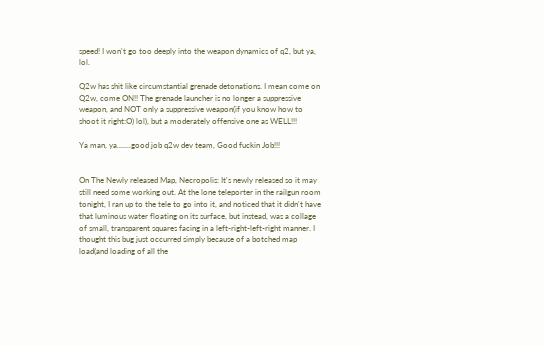speed! I won't go too deeply into the weapon dynamics of q2, but ya, lol.

Q2w has shit like circumstantial grenade detonations. I mean come on Q2w, come ON!! The grenade launcher is no longer a suppressive weapon, and NOT only a suppressive weapon(if you know how to shoot it right:O) lol), but a moderately offensive one as WELL!!!

Ya man, ya.......good job q2w dev team, Good fuckin Job!!!


On The Newly released Map, Necropolis: It's newly released so it may still need some working out. At the lone teleporter in the railgun room tonight, I ran up to the tele to go into it, and noticed that it didn't have that luminous water floating on its surface, but instead, was a collage of small, transparent squares facing in a left-right-left-right manner. I thought this bug just occurred simply because of a botched map load(and loading of all the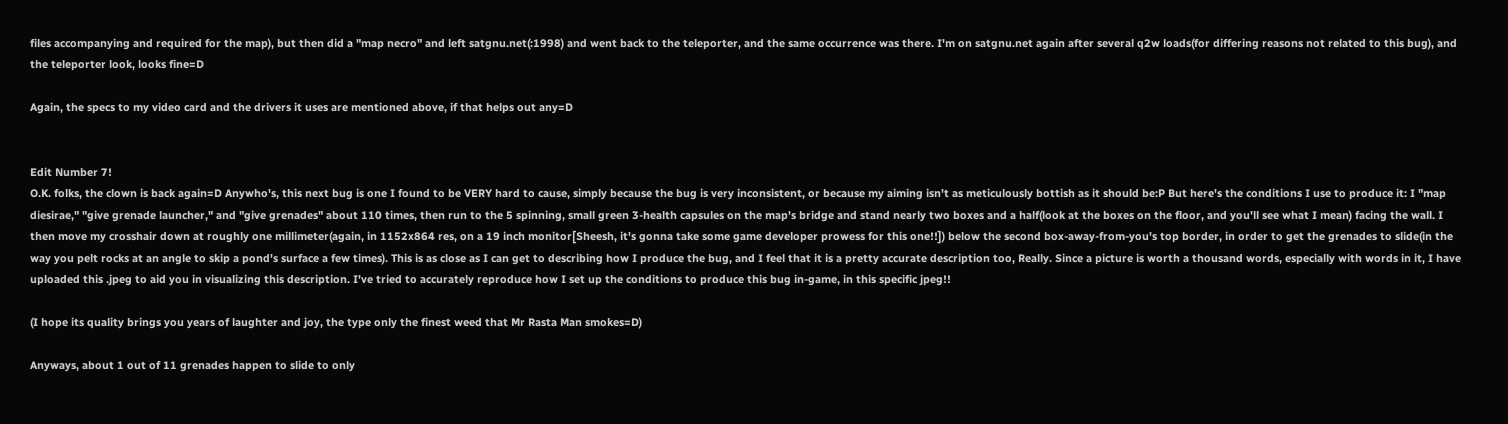files accompanying and required for the map), but then did a "map necro" and left satgnu.net(:1998) and went back to the teleporter, and the same occurrence was there. I'm on satgnu.net again after several q2w loads(for differing reasons not related to this bug), and the teleporter look, looks fine=D

Again, the specs to my video card and the drivers it uses are mentioned above, if that helps out any=D


Edit Number 7!
O.K. folks, the clown is back again=D Anywho's, this next bug is one I found to be VERY hard to cause, simply because the bug is very inconsistent, or because my aiming isn't as meticulously bottish as it should be:P But here's the conditions I use to produce it: I "map diesirae," "give grenade launcher," and "give grenades" about 110 times, then run to the 5 spinning, small green 3-health capsules on the map's bridge and stand nearly two boxes and a half(look at the boxes on the floor, and you'll see what I mean) facing the wall. I then move my crosshair down at roughly one millimeter(again, in 1152x864 res, on a 19 inch monitor[Sheesh, it's gonna take some game developer prowess for this one!!]) below the second box-away-from-you's top border, in order to get the grenades to slide(in the way you pelt rocks at an angle to skip a pond's surface a few times). This is as close as I can get to describing how I produce the bug, and I feel that it is a pretty accurate description too, Really. Since a picture is worth a thousand words, especially with words in it, I have uploaded this .jpeg to aid you in visualizing this description. I've tried to accurately reproduce how I set up the conditions to produce this bug in-game, in this specific jpeg!!

(I hope its quality brings you years of laughter and joy, the type only the finest weed that Mr Rasta Man smokes=D)

Anyways, about 1 out of 11 grenades happen to slide to only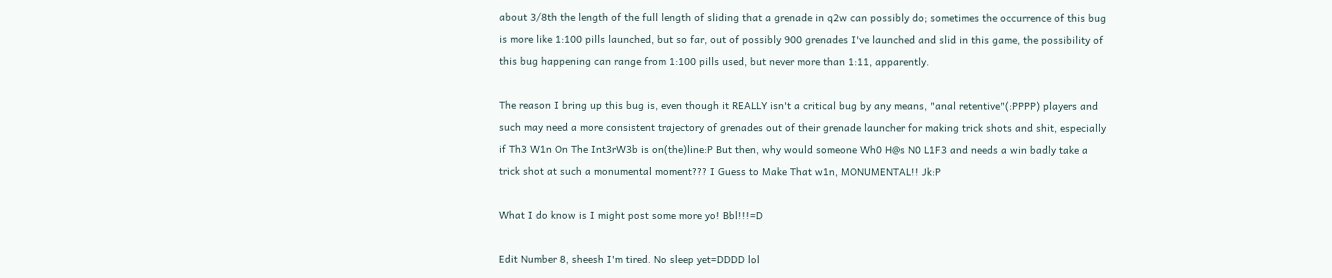about 3/8th the length of the full length of sliding that a grenade in q2w can possibly do; sometimes the occurrence of this bug is more like 1:100 pills launched, but so far, out of possibly 900 grenades I've launched and slid in this game, the possibility of this bug happening can range from 1:100 pills used, but never more than 1:11, apparently.

The reason I bring up this bug is, even though it REALLY isn't a critical bug by any means, "anal retentive"(:PPPP) players and such may need a more consistent trajectory of grenades out of their grenade launcher for making trick shots and shit, especially if Th3 W1n On The Int3rW3b is on(the)line:P But then, why would someone Wh0 H@s N0 L1F3 and needs a win badly take a trick shot at such a monumental moment??? I Guess to Make That w1n, MONUMENTAL!! Jk:P

What I do know is I might post some more yo! Bbl!!!=D

Edit Number 8, sheesh I'm tired. No sleep yet=DDDD lol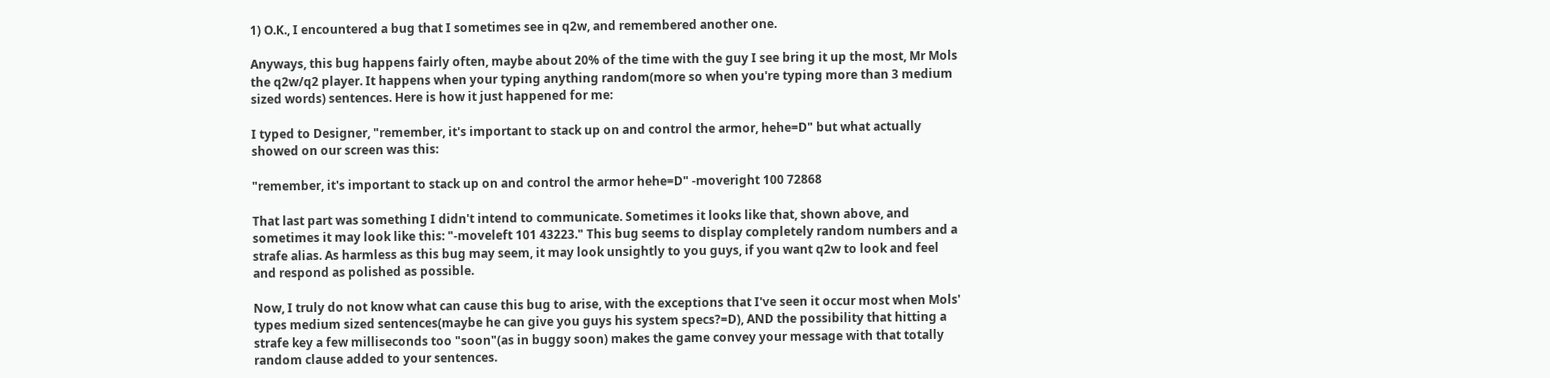1) O.K., I encountered a bug that I sometimes see in q2w, and remembered another one.

Anyways, this bug happens fairly often, maybe about 20% of the time with the guy I see bring it up the most, Mr Mols the q2w/q2 player. It happens when your typing anything random(more so when you're typing more than 3 medium sized words) sentences. Here is how it just happened for me:

I typed to Designer, "remember, it's important to stack up on and control the armor, hehe=D" but what actually showed on our screen was this:

"remember, it's important to stack up on and control the armor hehe=D" -moveright 100 72868

That last part was something I didn't intend to communicate. Sometimes it looks like that, shown above, and sometimes it may look like this: "-moveleft 101 43223." This bug seems to display completely random numbers and a strafe alias. As harmless as this bug may seem, it may look unsightly to you guys, if you want q2w to look and feel and respond as polished as possible.

Now, I truly do not know what can cause this bug to arise, with the exceptions that I've seen it occur most when Mols' types medium sized sentences(maybe he can give you guys his system specs?=D), AND the possibility that hitting a strafe key a few milliseconds too "soon"(as in buggy soon) makes the game convey your message with that totally random clause added to your sentences.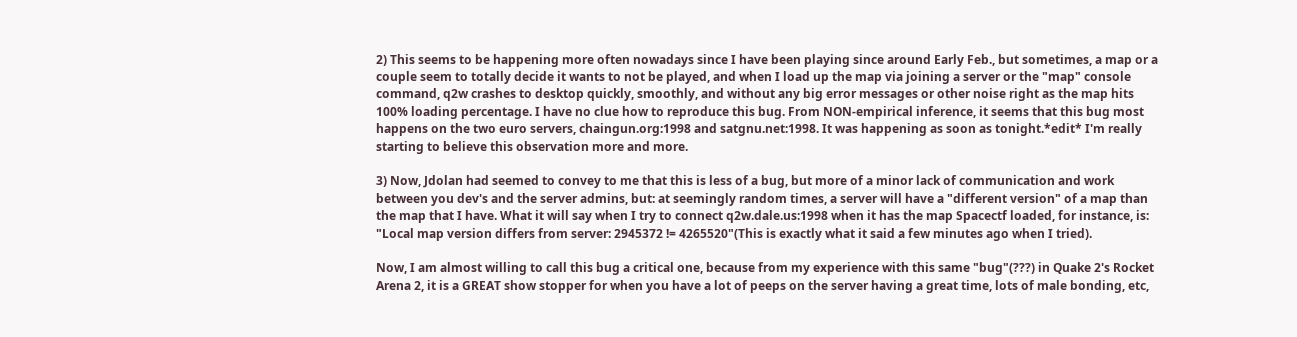2) This seems to be happening more often nowadays since I have been playing since around Early Feb., but sometimes, a map or a couple seem to totally decide it wants to not be played, and when I load up the map via joining a server or the "map" console command, q2w crashes to desktop quickly, smoothly, and without any big error messages or other noise right as the map hits 100% loading percentage. I have no clue how to reproduce this bug. From NON-empirical inference, it seems that this bug most happens on the two euro servers, chaingun.org:1998 and satgnu.net:1998. It was happening as soon as tonight.*edit* I'm really starting to believe this observation more and more.

3) Now, Jdolan had seemed to convey to me that this is less of a bug, but more of a minor lack of communication and work between you dev's and the server admins, but: at seemingly random times, a server will have a "different version" of a map than the map that I have. What it will say when I try to connect q2w.dale.us:1998 when it has the map Spacectf loaded, for instance, is: "Local map version differs from server: 2945372 != 4265520"(This is exactly what it said a few minutes ago when I tried).

Now, I am almost willing to call this bug a critical one, because from my experience with this same "bug"(???) in Quake 2's Rocket Arena 2, it is a GREAT show stopper for when you have a lot of peeps on the server having a great time, lots of male bonding, etc,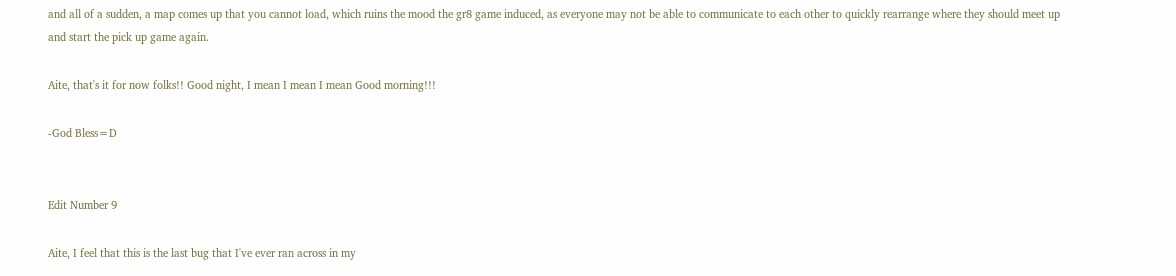and all of a sudden, a map comes up that you cannot load, which ruins the mood the gr8 game induced, as everyone may not be able to communicate to each other to quickly rearrange where they should meet up and start the pick up game again.

Aite, that's it for now folks!! Good night, I mean I mean I mean Good morning!!!

-God Bless=D


Edit Number 9

Aite, I feel that this is the last bug that I've ever ran across in my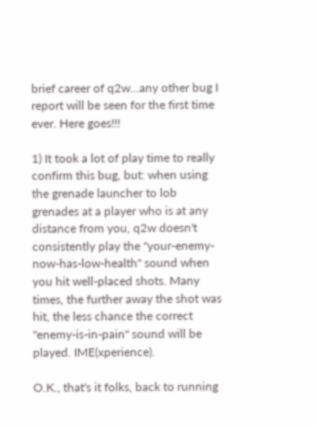brief career of q2w...any other bug I report will be seen for the first time ever. Here goes!!!

1) It took a lot of play time to really confirm this bug, but: when using the grenade launcher to lob grenades at a player who is at any distance from you, q2w doesn't consistently play the "your-enemy-now-has-low-health" sound when you hit well-placed shots. Many times, the further away the shot was hit, the less chance the correct "enemy-is-in-pain" sound will be played. IME(xperience).

O.K., that's it folks, back to running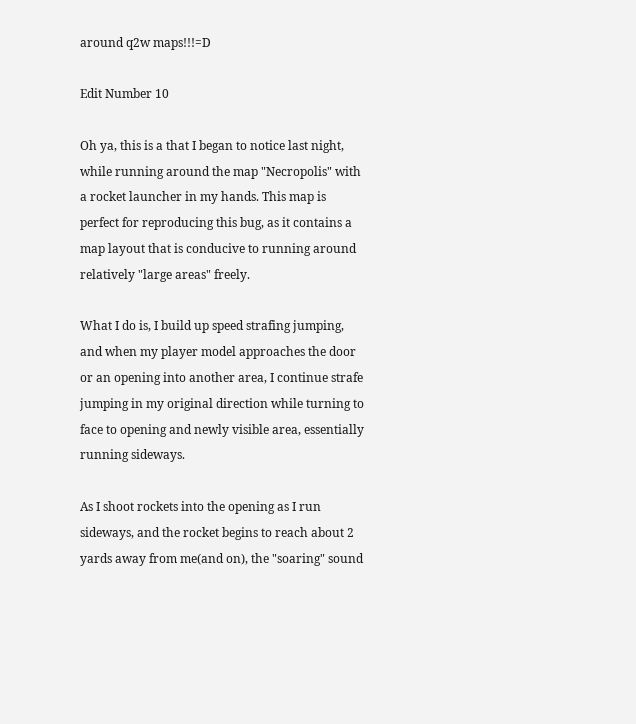around q2w maps!!!=D

Edit Number 10

Oh ya, this is a that I began to notice last night, while running around the map "Necropolis" with a rocket launcher in my hands. This map is perfect for reproducing this bug, as it contains a map layout that is conducive to running around relatively "large areas" freely.

What I do is, I build up speed strafing jumping, and when my player model approaches the door or an opening into another area, I continue strafe jumping in my original direction while turning to face to opening and newly visible area, essentially running sideways.

As I shoot rockets into the opening as I run sideways, and the rocket begins to reach about 2 yards away from me(and on), the "soaring" sound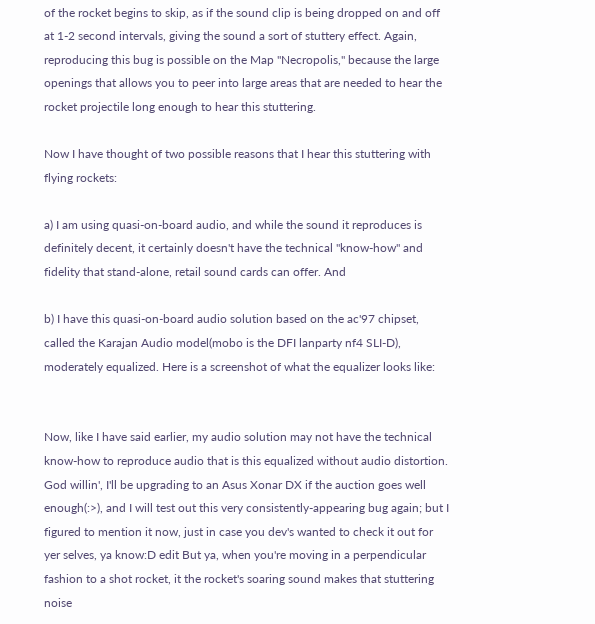of the rocket begins to skip, as if the sound clip is being dropped on and off at 1-2 second intervals, giving the sound a sort of stuttery effect. Again, reproducing this bug is possible on the Map "Necropolis," because the large openings that allows you to peer into large areas that are needed to hear the rocket projectile long enough to hear this stuttering.

Now I have thought of two possible reasons that I hear this stuttering with flying rockets:

a) I am using quasi-on-board audio, and while the sound it reproduces is definitely decent, it certainly doesn't have the technical "know-how" and fidelity that stand-alone, retail sound cards can offer. And

b) I have this quasi-on-board audio solution based on the ac'97 chipset, called the Karajan Audio model(mobo is the DFI lanparty nf4 SLI-D), moderately equalized. Here is a screenshot of what the equalizer looks like:


Now, like I have said earlier, my audio solution may not have the technical know-how to reproduce audio that is this equalized without audio distortion. God willin', I'll be upgrading to an Asus Xonar DX if the auction goes well enough(:>), and I will test out this very consistently-appearing bug again; but I figured to mention it now, just in case you dev's wanted to check it out for yer selves, ya know:D edit But ya, when you're moving in a perpendicular fashion to a shot rocket, it the rocket's soaring sound makes that stuttering noise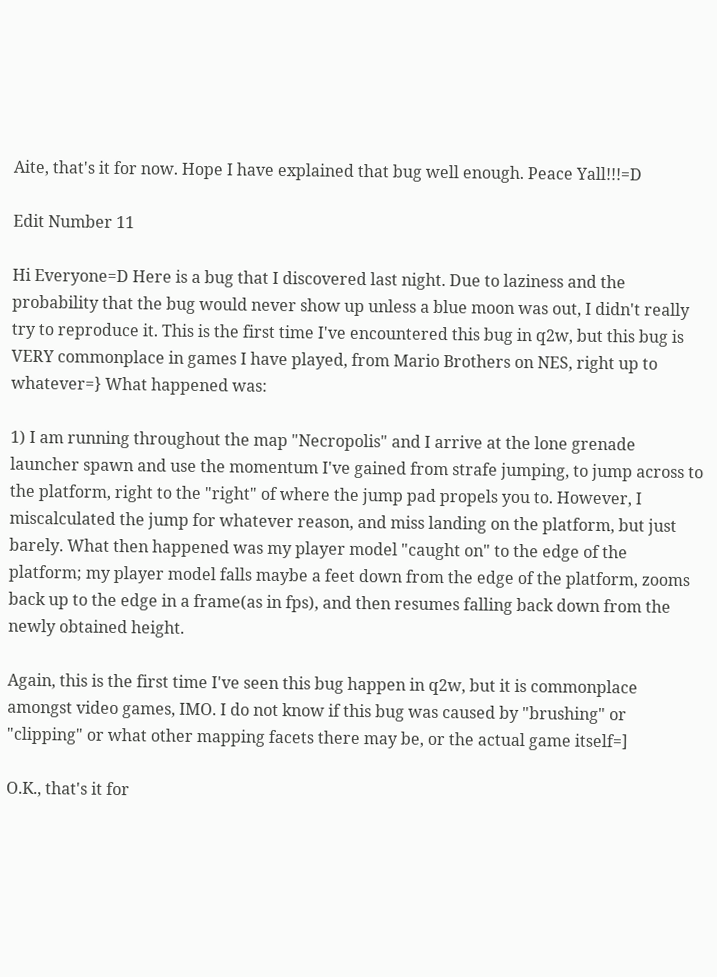Aite, that's it for now. Hope I have explained that bug well enough. Peace Yall!!!=D

Edit Number 11

Hi Everyone=D Here is a bug that I discovered last night. Due to laziness and the probability that the bug would never show up unless a blue moon was out, I didn't really try to reproduce it. This is the first time I've encountered this bug in q2w, but this bug is VERY commonplace in games I have played, from Mario Brothers on NES, right up to whatever=} What happened was:

1) I am running throughout the map "Necropolis" and I arrive at the lone grenade launcher spawn and use the momentum I've gained from strafe jumping, to jump across to the platform, right to the "right" of where the jump pad propels you to. However, I miscalculated the jump for whatever reason, and miss landing on the platform, but just barely. What then happened was my player model "caught on" to the edge of the platform; my player model falls maybe a feet down from the edge of the platform, zooms back up to the edge in a frame(as in fps), and then resumes falling back down from the newly obtained height.

Again, this is the first time I've seen this bug happen in q2w, but it is commonplace amongst video games, IMO. I do not know if this bug was caused by "brushing" or "clipping" or what other mapping facets there may be, or the actual game itself=]

O.K., that's it for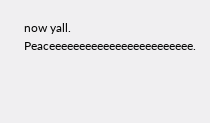now yall. Peaceeeeeeeeeeeeeeeeeeeeeeee.